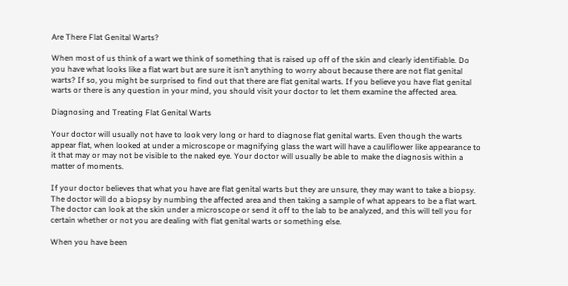Are There Flat Genital Warts?

When most of us think of a wart we think of something that is raised up off of the skin and clearly identifiable. Do you have what looks like a flat wart but are sure it isn’t anything to worry about because there are not flat genital warts? If so, you might be surprised to find out that there are flat genital warts. If you believe you have flat genital warts or there is any question in your mind, you should visit your doctor to let them examine the affected area.

Diagnosing and Treating Flat Genital Warts

Your doctor will usually not have to look very long or hard to diagnose flat genital warts. Even though the warts appear flat, when looked at under a microscope or magnifying glass the wart will have a cauliflower like appearance to it that may or may not be visible to the naked eye. Your doctor will usually be able to make the diagnosis within a matter of moments.

If your doctor believes that what you have are flat genital warts but they are unsure, they may want to take a biopsy. The doctor will do a biopsy by numbing the affected area and then taking a sample of what appears to be a flat wart. The doctor can look at the skin under a microscope or send it off to the lab to be analyzed, and this will tell you for certain whether or not you are dealing with flat genital warts or something else.

When you have been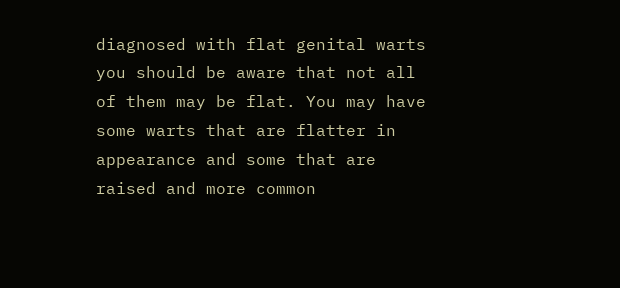diagnosed with flat genital warts you should be aware that not all of them may be flat. You may have some warts that are flatter in appearance and some that are raised and more common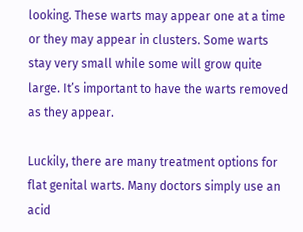looking. These warts may appear one at a time or they may appear in clusters. Some warts stay very small while some will grow quite large. It’s important to have the warts removed as they appear.

Luckily, there are many treatment options for flat genital warts. Many doctors simply use an acid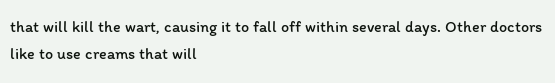that will kill the wart, causing it to fall off within several days. Other doctors like to use creams that will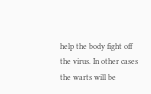help the body fight off the virus. In other cases the warts will be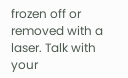frozen off or removed with a laser. Talk with your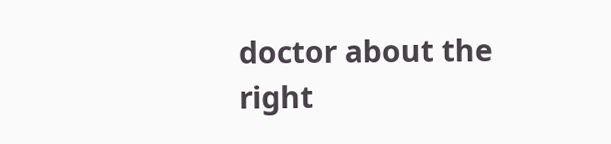doctor about the right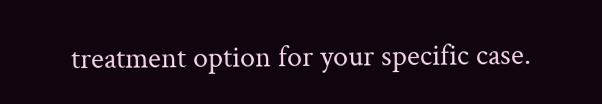treatment option for your specific case.